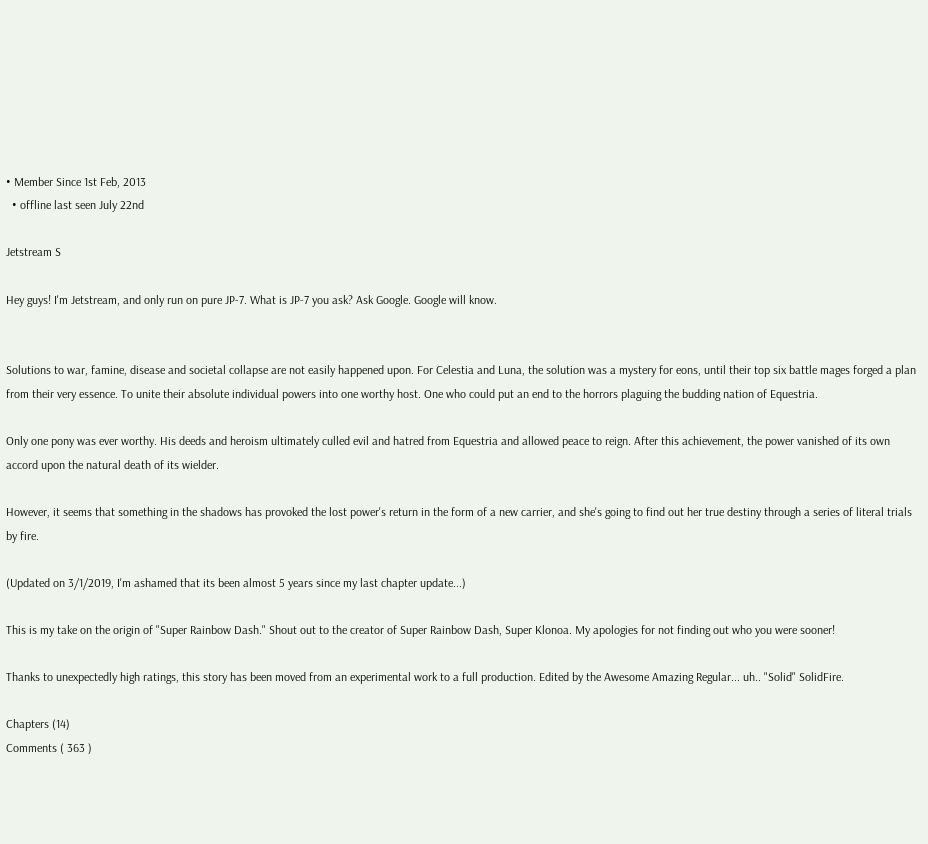• Member Since 1st Feb, 2013
  • offline last seen July 22nd

Jetstream S

Hey guys! I'm Jetstream, and only run on pure JP-7. What is JP-7 you ask? Ask Google. Google will know.


Solutions to war, famine, disease and societal collapse are not easily happened upon. For Celestia and Luna, the solution was a mystery for eons, until their top six battle mages forged a plan from their very essence. To unite their absolute individual powers into one worthy host. One who could put an end to the horrors plaguing the budding nation of Equestria.

Only one pony was ever worthy. His deeds and heroism ultimately culled evil and hatred from Equestria and allowed peace to reign. After this achievement, the power vanished of its own accord upon the natural death of its wielder.

However, it seems that something in the shadows has provoked the lost power's return in the form of a new carrier, and she's going to find out her true destiny through a series of literal trials by fire.

(Updated on 3/1/2019, I'm ashamed that its been almost 5 years since my last chapter update...)

This is my take on the origin of "Super Rainbow Dash." Shout out to the creator of Super Rainbow Dash, Super Klonoa. My apologies for not finding out who you were sooner!

Thanks to unexpectedly high ratings, this story has been moved from an experimental work to a full production. Edited by the Awesome Amazing Regular... uh.. "Solid" SolidFire.

Chapters (14)
Comments ( 363 )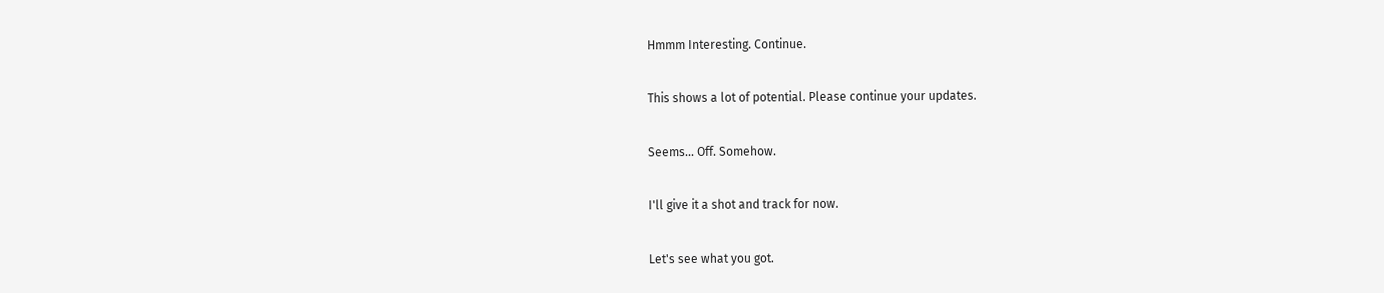Hmmm Interesting. Continue.

This shows a lot of potential. Please continue your updates.

Seems... Off. Somehow.

I'll give it a shot and track for now.

Let's see what you got.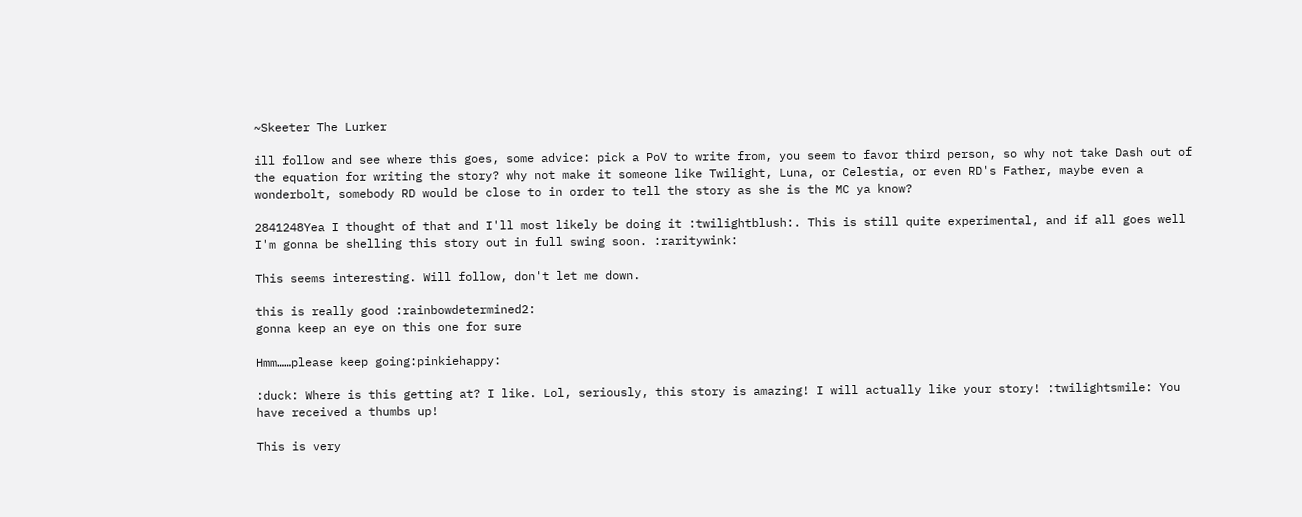~Skeeter The Lurker

ill follow and see where this goes, some advice: pick a PoV to write from, you seem to favor third person, so why not take Dash out of the equation for writing the story? why not make it someone like Twilight, Luna, or Celestia, or even RD's Father, maybe even a wonderbolt, somebody RD would be close to in order to tell the story as she is the MC ya know?

2841248Yea I thought of that and I'll most likely be doing it :twilightblush:. This is still quite experimental, and if all goes well I'm gonna be shelling this story out in full swing soon. :raritywink:

This seems interesting. Will follow, don't let me down.

this is really good :rainbowdetermined2:
gonna keep an eye on this one for sure

Hmm……please keep going:pinkiehappy:

:duck: Where is this getting at? I like. Lol, seriously, this story is amazing! I will actually like your story! :twilightsmile: You have received a thumbs up!

This is very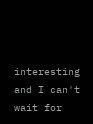interesting and I can't wait for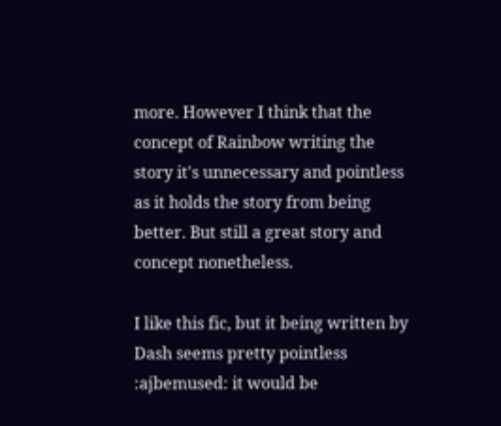more. However I think that the concept of Rainbow writing the story it's unnecessary and pointless as it holds the story from being better. But still a great story and concept nonetheless.

I like this fic, but it being written by Dash seems pretty pointless :ajbemused: it would be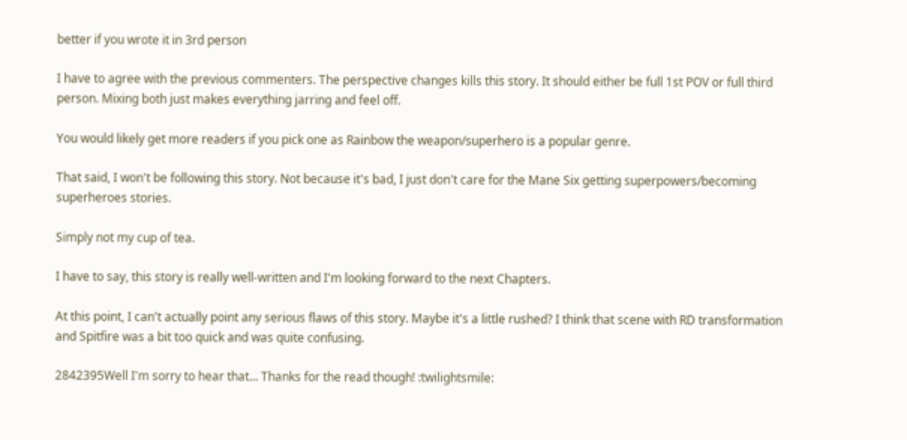better if you wrote it in 3rd person

I have to agree with the previous commenters. The perspective changes kills this story. It should either be full 1st POV or full third person. Mixing both just makes everything jarring and feel off.

You would likely get more readers if you pick one as Rainbow the weapon/superhero is a popular genre.

That said, I won't be following this story. Not because it's bad, I just don't care for the Mane Six getting superpowers/becoming superheroes stories.

Simply not my cup of tea.

I have to say, this story is really well-written and I'm looking forward to the next Chapters.

At this point, I can't actually point any serious flaws of this story. Maybe it's a little rushed? I think that scene with RD transformation and Spitfire was a bit too quick and was quite confusing.

2842395Well I'm sorry to hear that... Thanks for the read though! :twilightsmile: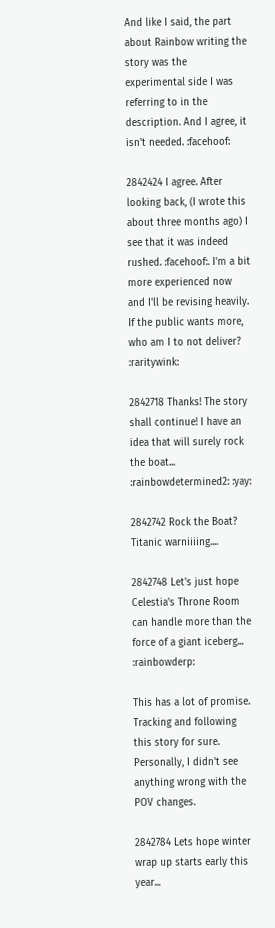And like I said, the part about Rainbow writing the story was the experimental side I was referring to in the description. And I agree, it isn't needed. :facehoof:

2842424 I agree. After looking back, (I wrote this about three months ago) I see that it was indeed rushed. :facehoof:. I'm a bit more experienced now and I'll be revising heavily. If the public wants more, who am I to not deliver? :raritywink:

2842718 Thanks! The story shall continue! I have an idea that will surely rock the boat... :rainbowdetermined2: :yay:

2842742 Rock the Boat? Titanic warniiiing....

2842748 Let's just hope Celestia's Throne Room can handle more than the force of a giant iceberg... :rainbowderp:

This has a lot of promise. Tracking and following this story for sure. Personally, I didn't see anything wrong with the POV changes.

2842784 Lets hope winter wrap up starts early this year...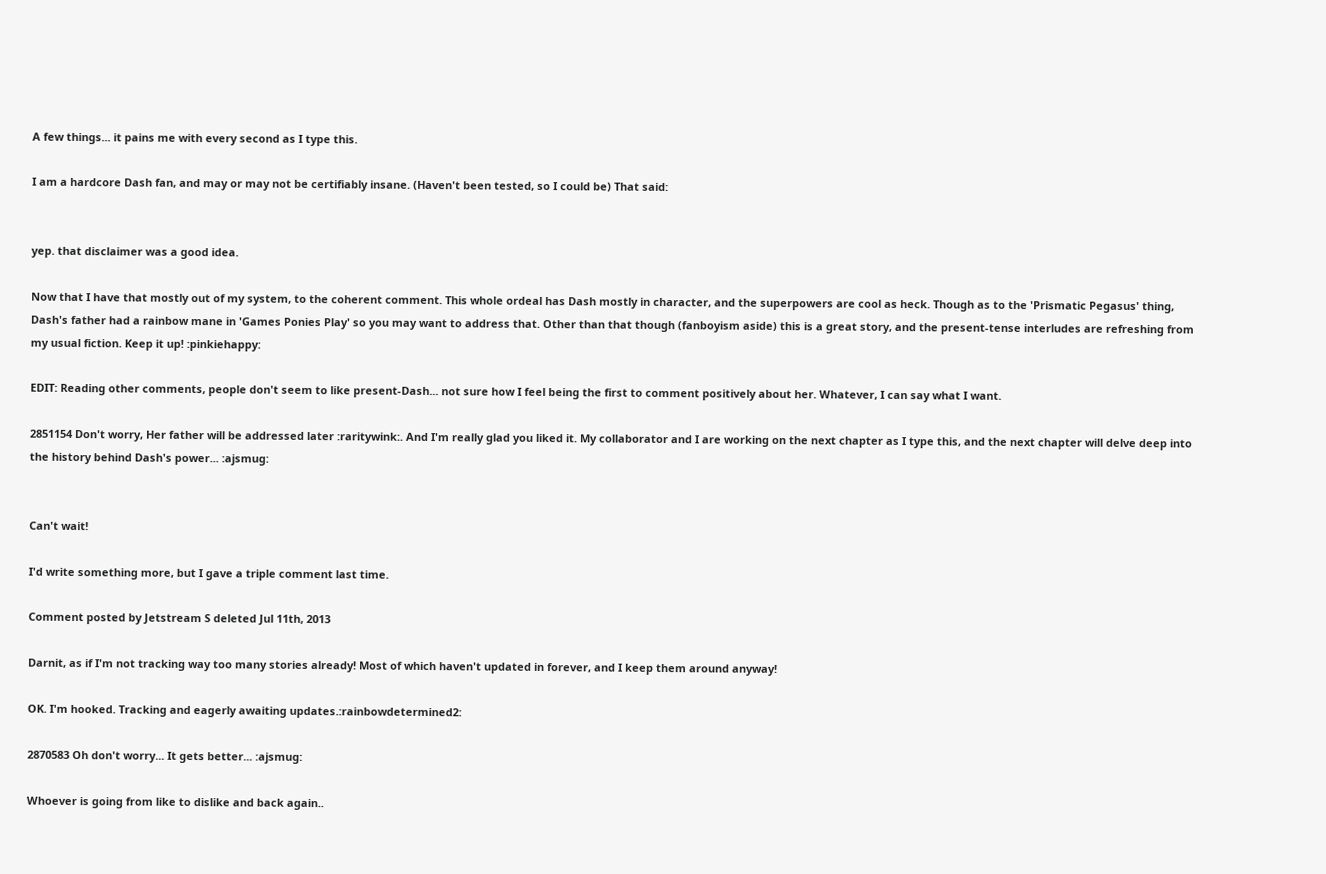A few things... it pains me with every second as I type this.

I am a hardcore Dash fan, and may or may not be certifiably insane. (Haven't been tested, so I could be) That said:


yep. that disclaimer was a good idea.

Now that I have that mostly out of my system, to the coherent comment. This whole ordeal has Dash mostly in character, and the superpowers are cool as heck. Though as to the 'Prismatic Pegasus' thing, Dash's father had a rainbow mane in 'Games Ponies Play' so you may want to address that. Other than that though (fanboyism aside) this is a great story, and the present-tense interludes are refreshing from my usual fiction. Keep it up! :pinkiehappy:

EDIT: Reading other comments, people don't seem to like present-Dash... not sure how I feel being the first to comment positively about her. Whatever, I can say what I want.

2851154 Don't worry, Her father will be addressed later :raritywink:. And I'm really glad you liked it. My collaborator and I are working on the next chapter as I type this, and the next chapter will delve deep into the history behind Dash's power... :ajsmug:


Can't wait!

I'd write something more, but I gave a triple comment last time.

Comment posted by Jetstream S deleted Jul 11th, 2013

Darnit, as if I'm not tracking way too many stories already! Most of which haven't updated in forever, and I keep them around anyway!

OK. I'm hooked. Tracking and eagerly awaiting updates.:rainbowdetermined2:

2870583 Oh don't worry... It gets better... :ajsmug:

Whoever is going from like to dislike and back again..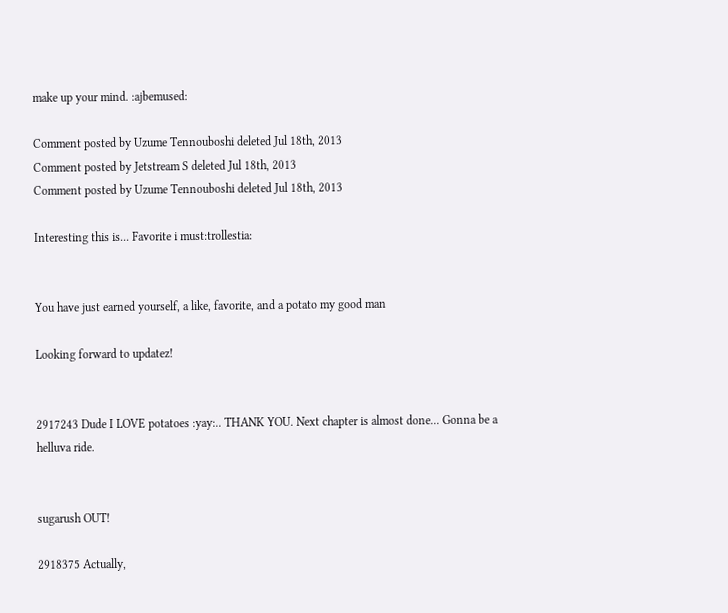make up your mind. :ajbemused:

Comment posted by Uzume Tennouboshi deleted Jul 18th, 2013
Comment posted by Jetstream S deleted Jul 18th, 2013
Comment posted by Uzume Tennouboshi deleted Jul 18th, 2013

Interesting this is... Favorite i must:trollestia:


You have just earned yourself, a like, favorite, and a potato my good man

Looking forward to updatez!


2917243 Dude I LOVE potatoes :yay:.. THANK YOU. Next chapter is almost done... Gonna be a helluva ride.


sugarush OUT!

2918375 Actually,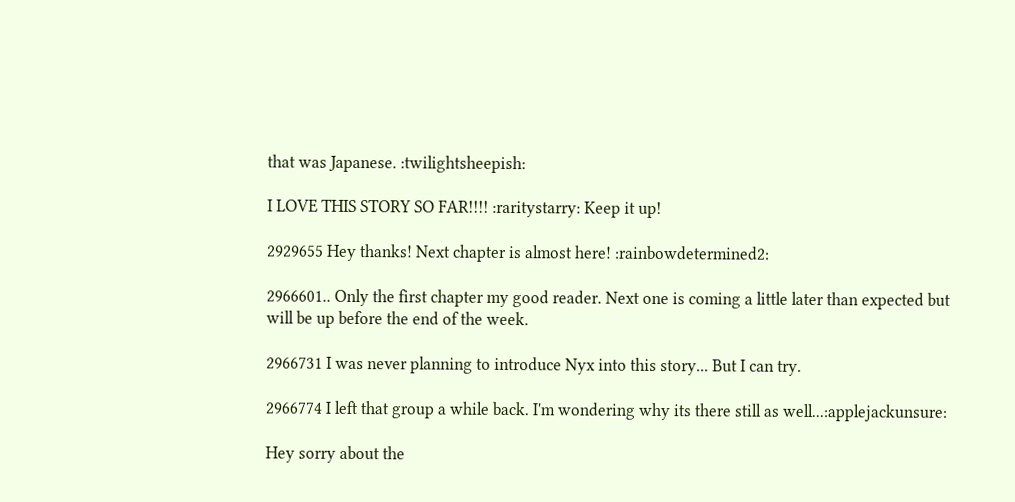that was Japanese. :twilightsheepish:

I LOVE THIS STORY SO FAR!!!! :raritystarry: Keep it up!

2929655 Hey thanks! Next chapter is almost here! :rainbowdetermined2:

2966601.. Only the first chapter my good reader. Next one is coming a little later than expected but will be up before the end of the week.

2966731 I was never planning to introduce Nyx into this story... But I can try.

2966774 I left that group a while back. I'm wondering why its there still as well...:applejackunsure:

Hey sorry about the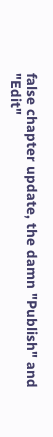false chapter update, the damn "Publish" and "Edit"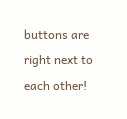buttons are right next to each other!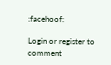:facehoof:

Login or register to comment